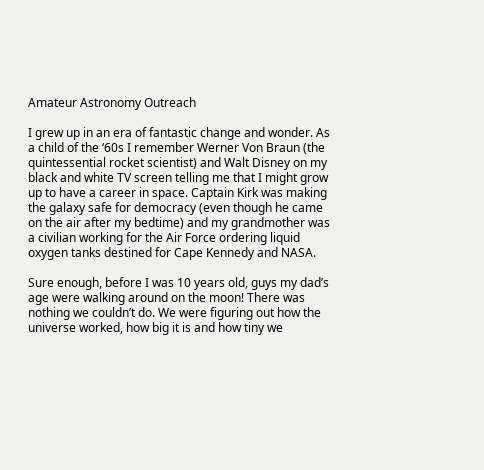Amateur Astronomy Outreach

I grew up in an era of fantastic change and wonder. As a child of the ‘60s I remember Werner Von Braun (the quintessential rocket scientist) and Walt Disney on my black and white TV screen telling me that I might grow up to have a career in space. Captain Kirk was making the galaxy safe for democracy (even though he came on the air after my bedtime) and my grandmother was a civilian working for the Air Force ordering liquid oxygen tanks destined for Cape Kennedy and NASA.

Sure enough, before I was 10 years old, guys my dad’s age were walking around on the moon! There was nothing we couldn’t do. We were figuring out how the universe worked, how big it is and how tiny we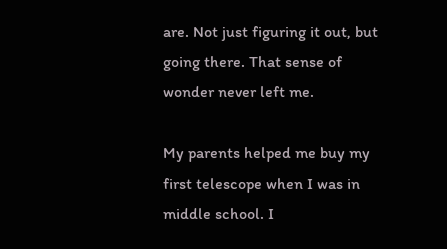are. Not just figuring it out, but going there. That sense of wonder never left me.

My parents helped me buy my first telescope when I was in middle school. I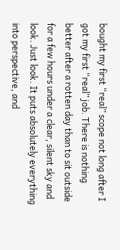bought my first “real” scope not long after I got my first “real” job. There is nothing better after a rotten day than to sit outside for a few hours under a clear, silent sky and look. Just look. It puts absolutely everything into perspective, and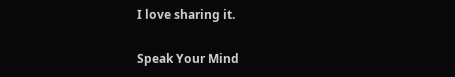I love sharing it.

Speak Your Mind